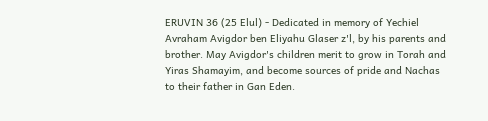ERUVIN 36 (25 Elul) - Dedicated in memory of Yechiel Avraham Avigdor ben Eliyahu Glaser z'l, by his parents and brother. May Avigdor's children merit to grow in Torah and Yiras Shamayim, and become sources of pride and Nachas to their father in Gan Eden.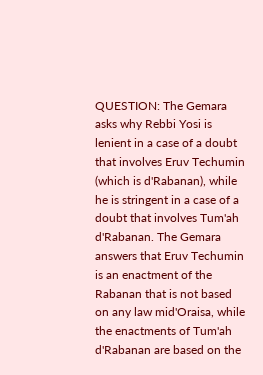QUESTION: The Gemara asks why Rebbi Yosi is lenient in a case of a doubt that involves Eruv Techumin (which is d'Rabanan), while he is stringent in a case of a doubt that involves Tum'ah d'Rabanan. The Gemara answers that Eruv Techumin is an enactment of the Rabanan that is not based on any law mid'Oraisa, while the enactments of Tum'ah d'Rabanan are based on the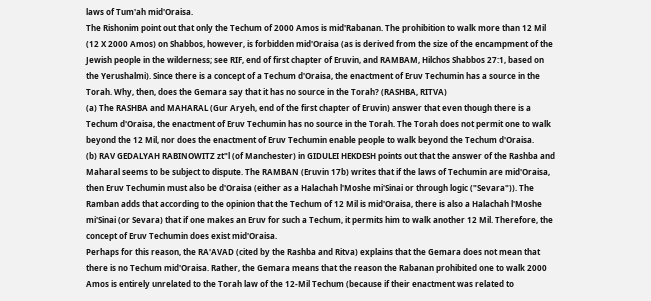laws of Tum'ah mid'Oraisa.
The Rishonim point out that only the Techum of 2000 Amos is mid'Rabanan. The prohibition to walk more than 12 Mil (12 X 2000 Amos) on Shabbos, however, is forbidden mid'Oraisa (as is derived from the size of the encampment of the Jewish people in the wilderness; see RIF, end of first chapter of Eruvin, and RAMBAM, Hilchos Shabbos 27:1, based on the Yerushalmi). Since there is a concept of a Techum d'Oraisa, the enactment of Eruv Techumin has a source in the Torah. Why, then, does the Gemara say that it has no source in the Torah? (RASHBA, RITVA)
(a) The RASHBA and MAHARAL (Gur Aryeh, end of the first chapter of Eruvin) answer that even though there is a Techum d'Oraisa, the enactment of Eruv Techumin has no source in the Torah. The Torah does not permit one to walk beyond the 12 Mil, nor does the enactment of Eruv Techumin enable people to walk beyond the Techum d'Oraisa.
(b) RAV GEDALYAH RABINOWITZ zt"l (of Manchester) in GIDULEI HEKDESH points out that the answer of the Rashba and Maharal seems to be subject to dispute. The RAMBAN (Eruvin 17b) writes that if the laws of Techumin are mid'Oraisa, then Eruv Techumin must also be d'Oraisa (either as a Halachah l'Moshe mi'Sinai or through logic ("Sevara")). The Ramban adds that according to the opinion that the Techum of 12 Mil is mid'Oraisa, there is also a Halachah l'Moshe mi'Sinai (or Sevara) that if one makes an Eruv for such a Techum, it permits him to walk another 12 Mil. Therefore, the concept of Eruv Techumin does exist mid'Oraisa.
Perhaps for this reason, the RA'AVAD (cited by the Rashba and Ritva) explains that the Gemara does not mean that there is no Techum mid'Oraisa. Rather, the Gemara means that the reason the Rabanan prohibited one to walk 2000 Amos is entirely unrelated to the Torah law of the 12-Mil Techum (because if their enactment was related to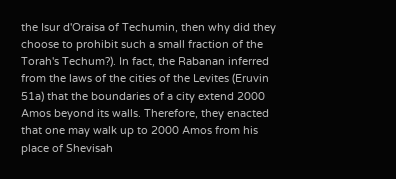the Isur d'Oraisa of Techumin, then why did they choose to prohibit such a small fraction of the Torah's Techum?). In fact, the Rabanan inferred from the laws of the cities of the Levites (Eruvin 51a) that the boundaries of a city extend 2000 Amos beyond its walls. Therefore, they enacted that one may walk up to 2000 Amos from his place of Shevisah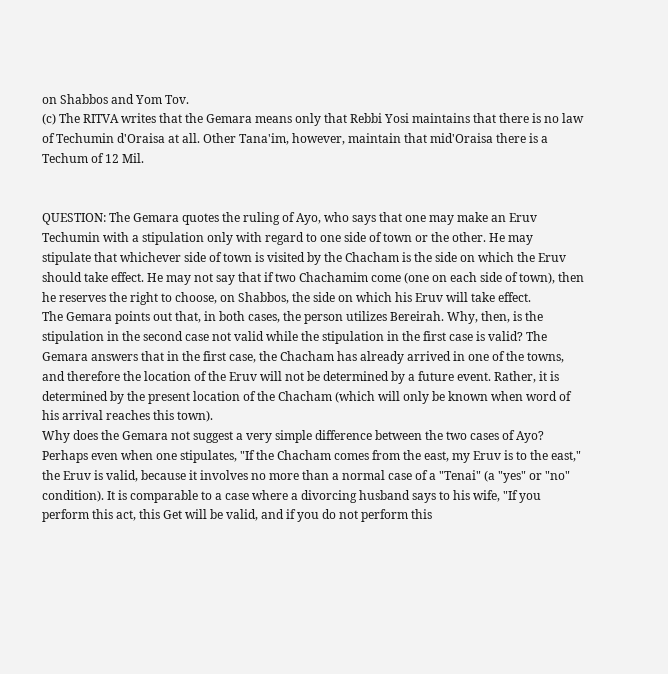on Shabbos and Yom Tov.
(c) The RITVA writes that the Gemara means only that Rebbi Yosi maintains that there is no law of Techumin d'Oraisa at all. Other Tana'im, however, maintain that mid'Oraisa there is a Techum of 12 Mil.


QUESTION: The Gemara quotes the ruling of Ayo, who says that one may make an Eruv Techumin with a stipulation only with regard to one side of town or the other. He may stipulate that whichever side of town is visited by the Chacham is the side on which the Eruv should take effect. He may not say that if two Chachamim come (one on each side of town), then he reserves the right to choose, on Shabbos, the side on which his Eruv will take effect.
The Gemara points out that, in both cases, the person utilizes Bereirah. Why, then, is the stipulation in the second case not valid while the stipulation in the first case is valid? The Gemara answers that in the first case, the Chacham has already arrived in one of the towns, and therefore the location of the Eruv will not be determined by a future event. Rather, it is determined by the present location of the Chacham (which will only be known when word of his arrival reaches this town).
Why does the Gemara not suggest a very simple difference between the two cases of Ayo? Perhaps even when one stipulates, "If the Chacham comes from the east, my Eruv is to the east," the Eruv is valid, because it involves no more than a normal case of a "Tenai" (a "yes" or "no" condition). It is comparable to a case where a divorcing husband says to his wife, "If you perform this act, this Get will be valid, and if you do not perform this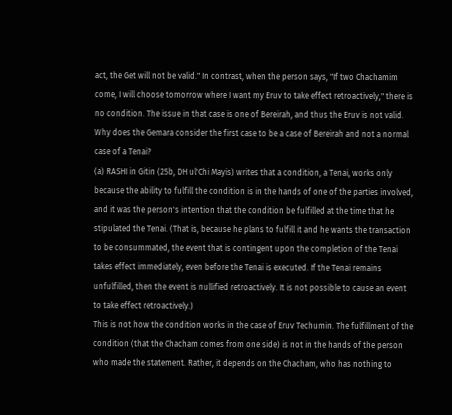act, the Get will not be valid." In contrast, when the person says, "If two Chachamim come, I will choose tomorrow where I want my Eruv to take effect retroactively," there is no condition. The issue in that case is one of Bereirah, and thus the Eruv is not valid. Why does the Gemara consider the first case to be a case of Bereirah and not a normal case of a Tenai?
(a) RASHI in Gitin (25b, DH ul'Chi Mayis) writes that a condition, a Tenai, works only because the ability to fulfill the condition is in the hands of one of the parties involved, and it was the person's intention that the condition be fulfilled at the time that he stipulated the Tenai. (That is, because he plans to fulfill it and he wants the transaction to be consummated, the event that is contingent upon the completion of the Tenai takes effect immediately, even before the Tenai is executed. If the Tenai remains unfulfilled, then the event is nullified retroactively. It is not possible to cause an event to take effect retroactively.)
This is not how the condition works in the case of Eruv Techumin. The fulfillment of the condition (that the Chacham comes from one side) is not in the hands of the person who made the statement. Rather, it depends on the Chacham, who has nothing to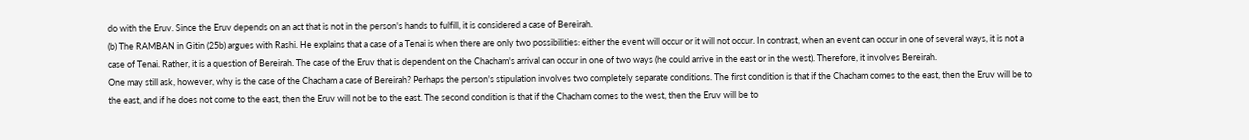do with the Eruv. Since the Eruv depends on an act that is not in the person's hands to fulfill, it is considered a case of Bereirah.
(b) The RAMBAN in Gitin (25b) argues with Rashi. He explains that a case of a Tenai is when there are only two possibilities: either the event will occur or it will not occur. In contrast, when an event can occur in one of several ways, it is not a case of Tenai. Rather, it is a question of Bereirah. The case of the Eruv that is dependent on the Chacham's arrival can occur in one of two ways (he could arrive in the east or in the west). Therefore, it involves Bereirah.
One may still ask, however, why is the case of the Chacham a case of Bereirah? Perhaps the person's stipulation involves two completely separate conditions. The first condition is that if the Chacham comes to the east, then the Eruv will be to the east, and if he does not come to the east, then the Eruv will not be to the east. The second condition is that if the Chacham comes to the west, then the Eruv will be to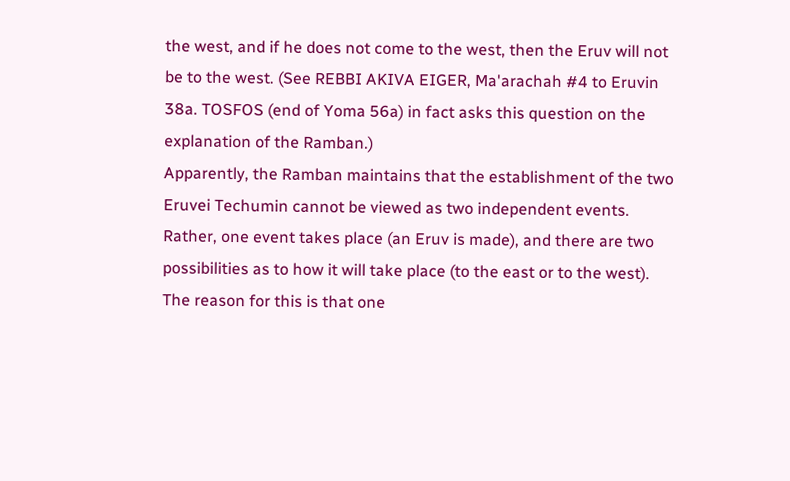the west, and if he does not come to the west, then the Eruv will not be to the west. (See REBBI AKIVA EIGER, Ma'arachah #4 to Eruvin 38a. TOSFOS (end of Yoma 56a) in fact asks this question on the explanation of the Ramban.)
Apparently, the Ramban maintains that the establishment of the two Eruvei Techumin cannot be viewed as two independent events. Rather, one event takes place (an Eruv is made), and there are two possibilities as to how it will take place (to the east or to the west). The reason for this is that one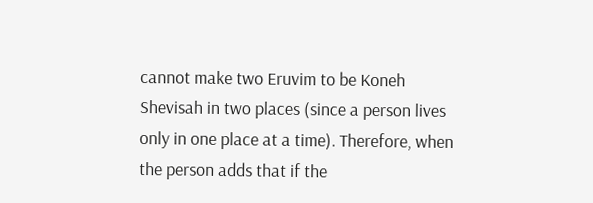cannot make two Eruvim to be Koneh Shevisah in two places (since a person lives only in one place at a time). Therefore, when the person adds that if the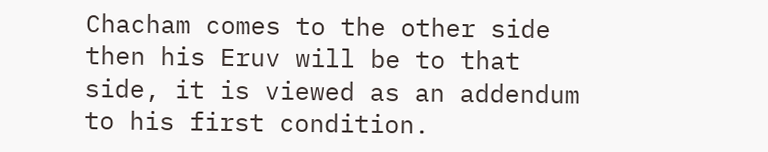Chacham comes to the other side then his Eruv will be to that side, it is viewed as an addendum to his first condition.